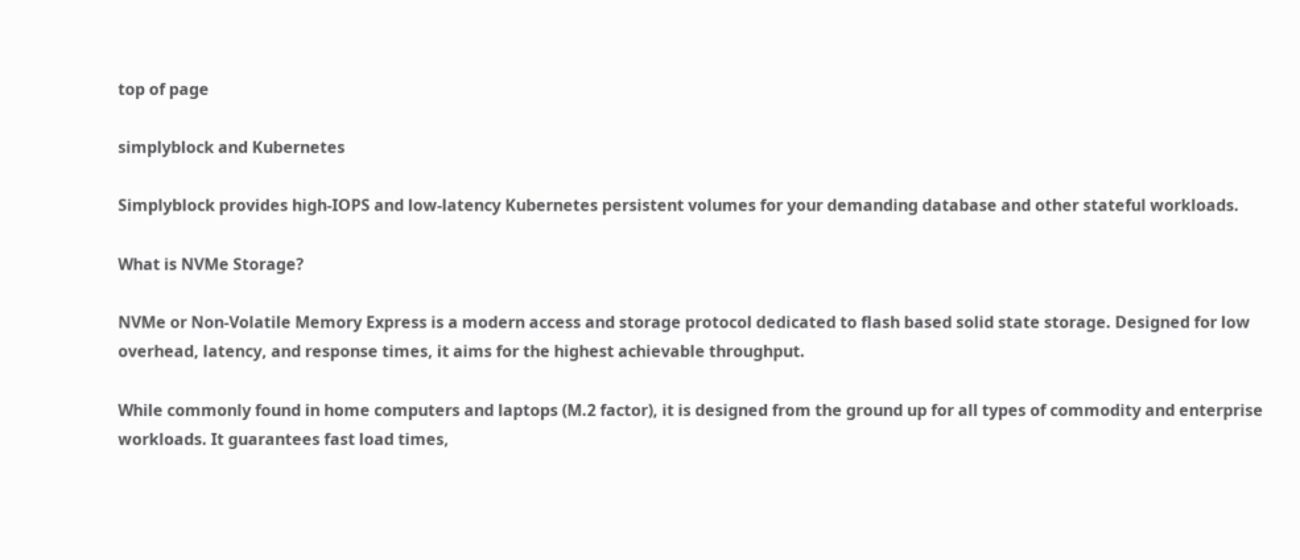top of page

simplyblock and Kubernetes

Simplyblock provides high-IOPS and low-latency Kubernetes persistent volumes for your demanding database and other stateful workloads.

What is NVMe Storage?

NVMe or Non-Volatile Memory Express is a modern access and storage protocol dedicated to flash based solid state storage. Designed for low overhead, latency, and response times, it aims for the highest achievable throughput.

While commonly found in home computers and laptops (M.2 factor), it is designed from the ground up for all types of commodity and enterprise workloads. It guarantees fast load times,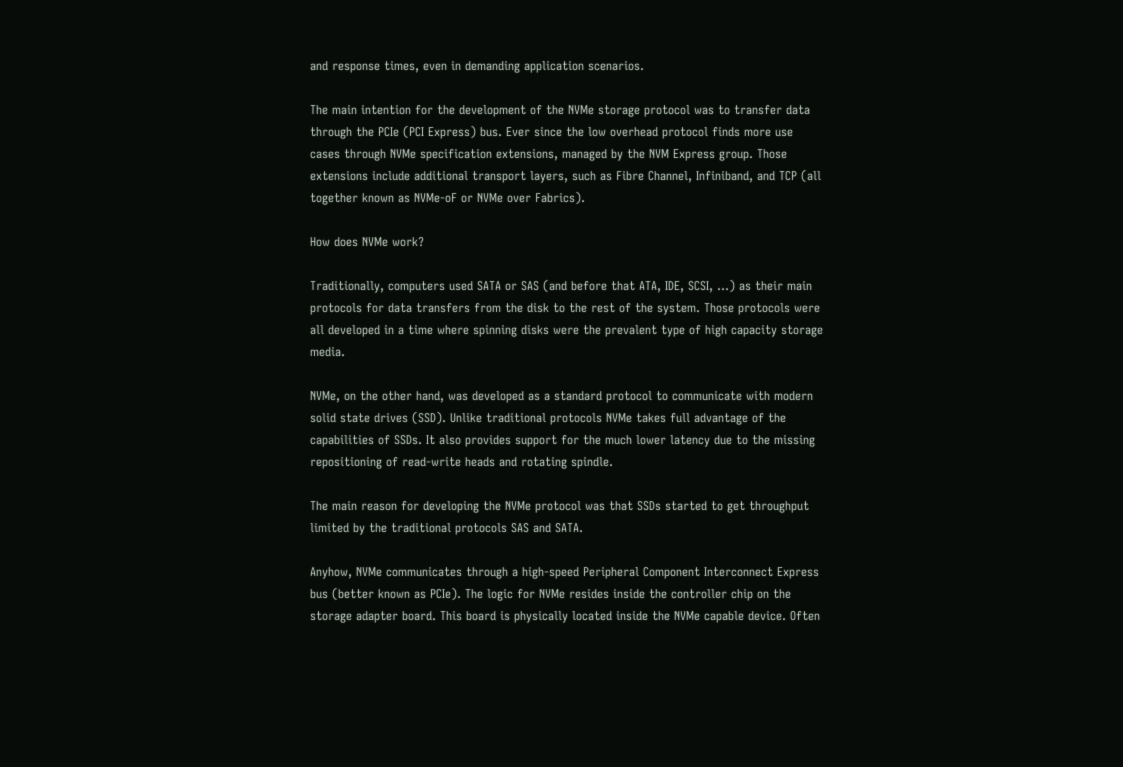and response times, even in demanding application scenarios.

The main intention for the development of the NVMe storage protocol was to transfer data through the PCIe (PCI Express) bus. Ever since the low overhead protocol finds more use cases through NVMe specification extensions, managed by the NVM Express group. Those extensions include additional transport layers, such as Fibre Channel, Infiniband, and TCP (all together known as NVMe-oF or NVMe over Fabrics).

How does NVMe work?

Traditionally, computers used SATA or SAS (and before that ATA, IDE, SCSI, …) as their main protocols for data transfers from the disk to the rest of the system. Those protocols were all developed in a time where spinning disks were the prevalent type of high capacity storage media.

NVMe, on the other hand, was developed as a standard protocol to communicate with modern solid state drives (SSD). Unlike traditional protocols NVMe takes full advantage of the capabilities of SSDs. It also provides support for the much lower latency due to the missing repositioning of read-write heads and rotating spindle.

The main reason for developing the NVMe protocol was that SSDs started to get throughput limited by the traditional protocols SAS and SATA.

Anyhow, NVMe communicates through a high-speed Peripheral Component Interconnect Express bus (better known as PCIe). The logic for NVMe resides inside the controller chip on the storage adapter board. This board is physically located inside the NVMe capable device. Often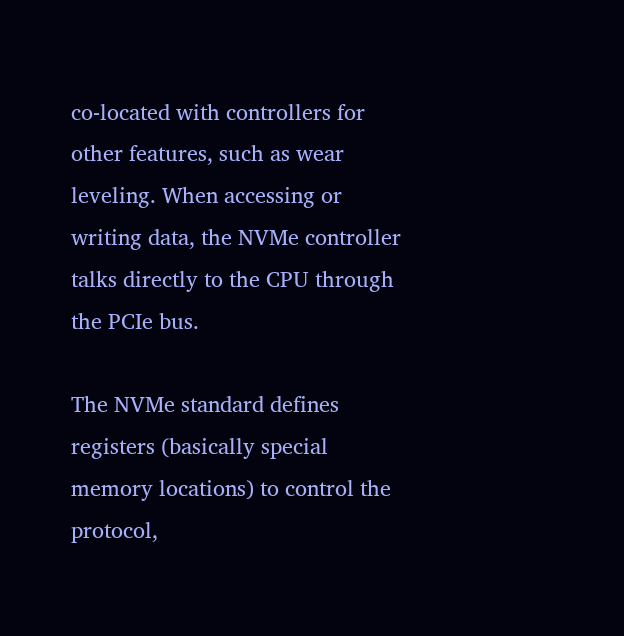co-located with controllers for other features, such as wear leveling. When accessing or writing data, the NVMe controller talks directly to the CPU through the PCIe bus.

The NVMe standard defines registers (basically special memory locations) to control the protocol,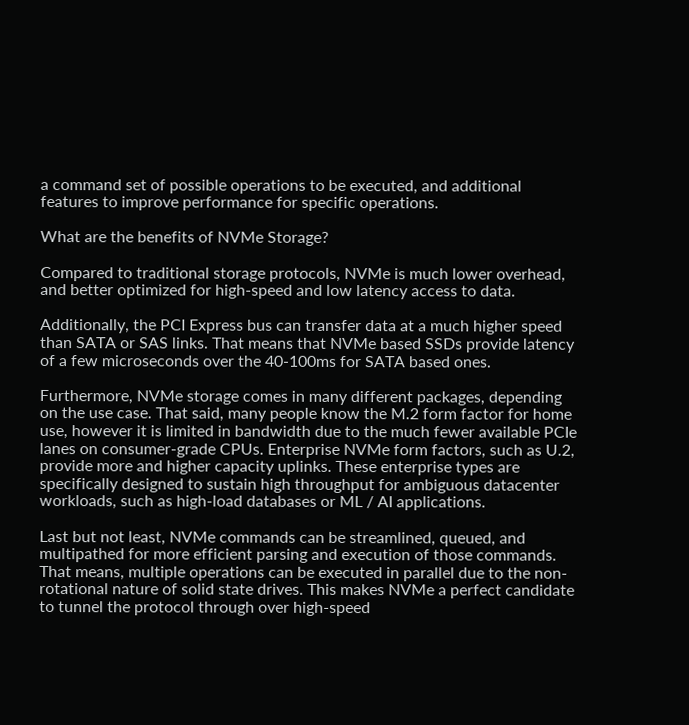a command set of possible operations to be executed, and additional features to improve performance for specific operations.

What are the benefits of NVMe Storage?

Compared to traditional storage protocols, NVMe is much lower overhead, and better optimized for high-speed and low latency access to data.

Additionally, the PCI Express bus can transfer data at a much higher speed than SATA or SAS links. That means that NVMe based SSDs provide latency of a few microseconds over the 40-100ms for SATA based ones.

Furthermore, NVMe storage comes in many different packages, depending on the use case. That said, many people know the M.2 form factor for home use, however it is limited in bandwidth due to the much fewer available PCIe lanes on consumer-grade CPUs. Enterprise NVMe form factors, such as U.2, provide more and higher capacity uplinks. These enterprise types are specifically designed to sustain high throughput for ambiguous datacenter workloads, such as high-load databases or ML / AI applications.

Last but not least, NVMe commands can be streamlined, queued, and multipathed for more efficient parsing and execution of those commands. That means, multiple operations can be executed in parallel due to the non-rotational nature of solid state drives. This makes NVMe a perfect candidate to tunnel the protocol through over high-speed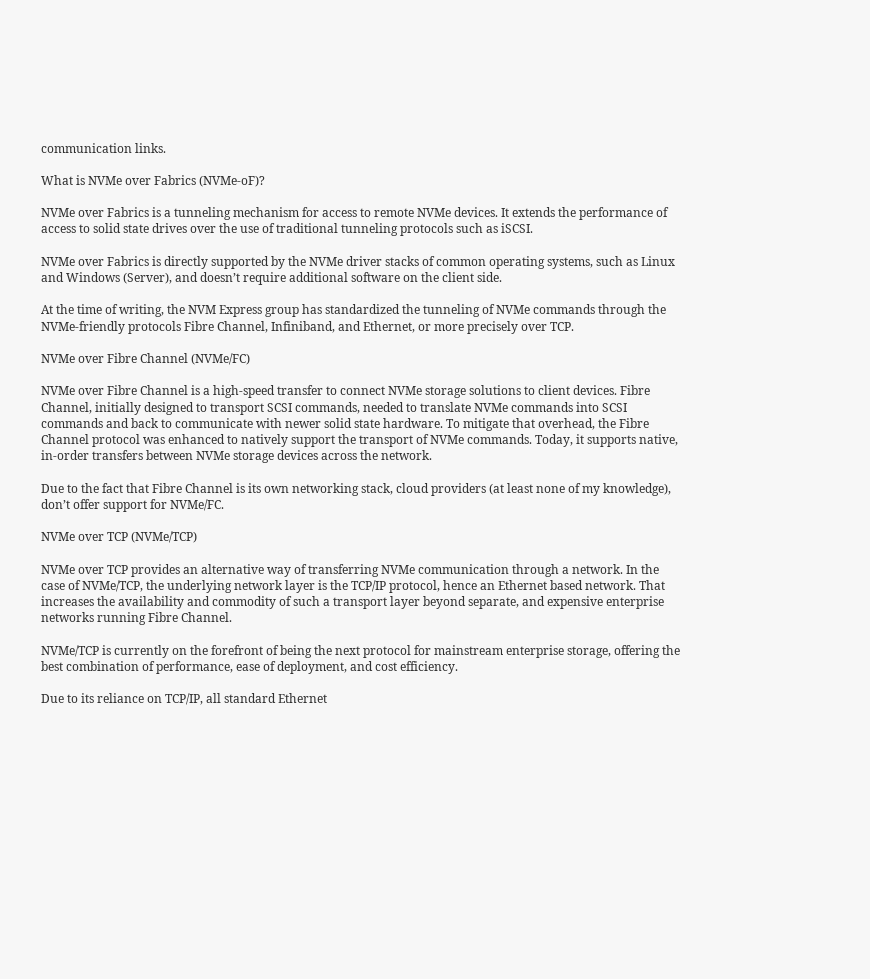communication links.

What is NVMe over Fabrics (NVMe-oF)?

NVMe over Fabrics is a tunneling mechanism for access to remote NVMe devices. It extends the performance of access to solid state drives over the use of traditional tunneling protocols such as iSCSI.

NVMe over Fabrics is directly supported by the NVMe driver stacks of common operating systems, such as Linux and Windows (Server), and doesn’t require additional software on the client side.

At the time of writing, the NVM Express group has standardized the tunneling of NVMe commands through the NVMe-friendly protocols Fibre Channel, Infiniband, and Ethernet, or more precisely over TCP.

NVMe over Fibre Channel (NVMe/FC)

NVMe over Fibre Channel is a high-speed transfer to connect NVMe storage solutions to client devices. Fibre Channel, initially designed to transport SCSI commands, needed to translate NVMe commands into SCSI commands and back to communicate with newer solid state hardware. To mitigate that overhead, the Fibre Channel protocol was enhanced to natively support the transport of NVMe commands. Today, it supports native, in-order transfers between NVMe storage devices across the network.

Due to the fact that Fibre Channel is its own networking stack, cloud providers (at least none of my knowledge), don’t offer support for NVMe/FC.

NVMe over TCP (NVMe/TCP)

NVMe over TCP provides an alternative way of transferring NVMe communication through a network. In the case of NVMe/TCP, the underlying network layer is the TCP/IP protocol, hence an Ethernet based network. That increases the availability and commodity of such a transport layer beyond separate, and expensive enterprise networks running Fibre Channel.

NVMe/TCP is currently on the forefront of being the next protocol for mainstream enterprise storage, offering the best combination of performance, ease of deployment, and cost efficiency.

Due to its reliance on TCP/IP, all standard Ethernet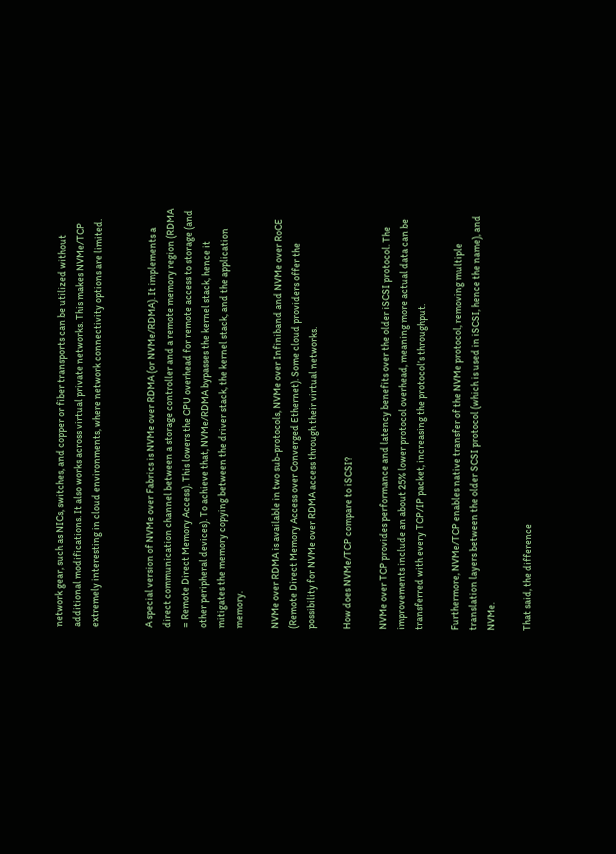network gear, such as NICs, switches, and copper or fiber transports can be utilized without additional modifications. It also works across virtual private networks. This makes NVMe/TCP extremely interesting in cloud environments, where network connectivity options are limited.


A special version of NVMe over Fabrics is NVMe over RDMA (or NVMe/RDMA). It implements a direct communication channel between a storage controller and a remote memory region (RDMA = Remote Direct Memory Access). This lowers the CPU overhead for remote access to storage (and other peripheral devices). To achieve that, NVMe/RDMA bypasses the kernel stack, hence it mitigates the memory copying between the driver stack, the kernel stack, and the application memory.

NVMe over RDMA is available in two sub-protocols, NVMe over Infiniband and NVMe over RoCE (Remote Direct Memory Access over Converged Ethernet). Some cloud providers offer the possibility for NVMe over RDMA access through their virtual networks.

How does NVMe/TCP compare to iSCSI?

NVMe over TCP provides performance and latency benefits over the older iSCSI protocol. The improvements include an about 25% lower protocol overhead, meaning more actual data can be transferred with every TCP/IP packet, increasing the protocol’s throughput.

Furthermore, NVMe/TCP enables native transfer of the NVMe protocol, removing multiple translation layers between the older SCSI protocol (which is used in iSCSI, hence the name), and NVMe.

That said, the difference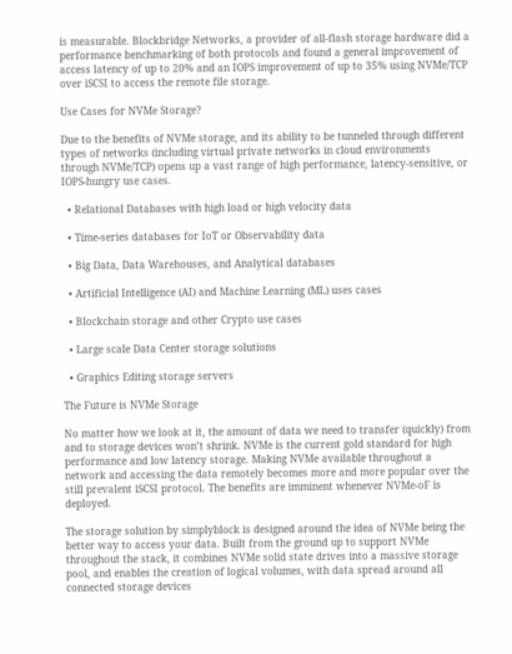is measurable. Blockbridge Networks, a provider of all-flash storage hardware did a performance benchmarking of both protocols and found a general improvement of access latency of up to 20% and an IOPS improvement of up to 35% using NVMe/TCP over iSCSI to access the remote file storage.

Use Cases for NVMe Storage?

Due to the benefits of NVMe storage, and its ability to be tunneled through different types of networks (including virtual private networks in cloud environments through NVMe/TCP) opens up a vast range of high performance, latency-sensitive, or IOPS-hungry use cases.

  • Relational Databases with high load or high velocity data

  • Time-series databases for IoT or Observability data

  • Big Data, Data Warehouses, and Analytical databases

  • Artificial Intelligence (AI) and Machine Learning (ML) uses cases

  • Blockchain storage and other Crypto use cases

  • Large scale Data Center storage solutions

  • Graphics Editing storage servers

The Future is NVMe Storage

No matter how we look at it, the amount of data we need to transfer (quickly) from and to storage devices won’t shrink. NVMe is the current gold standard for high performance and low latency storage. Making NVMe available throughout a network and accessing the data remotely becomes more and more popular over the still prevalent iSCSI protocol. The benefits are imminent whenever NVMe-oF is deployed.

The storage solution by simplyblock is designed around the idea of NVMe being the better way to access your data. Built from the ground up to support NVMe throughout the stack, it combines NVMe solid state drives into a massive storage pool, and enables the creation of logical volumes, with data spread around all connected storage devices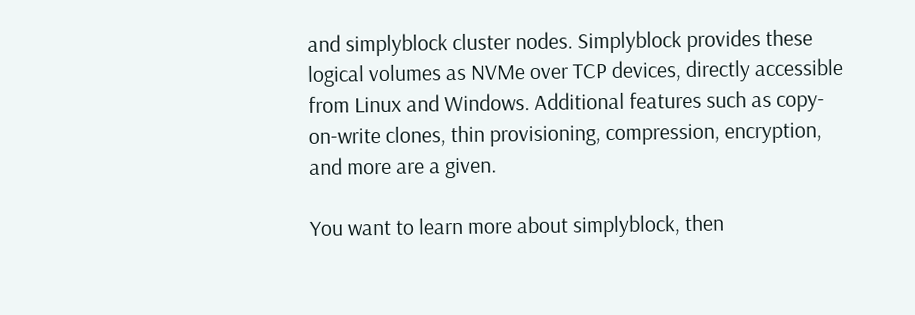and simplyblock cluster nodes. Simplyblock provides these logical volumes as NVMe over TCP devices, directly accessible from Linux and Windows. Additional features such as copy-on-write clones, thin provisioning, compression, encryption, and more are a given.

You want to learn more about simplyblock, then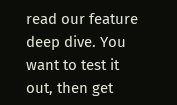read our feature deep dive. You want to test it out, then get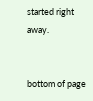started right away.


bottom of page